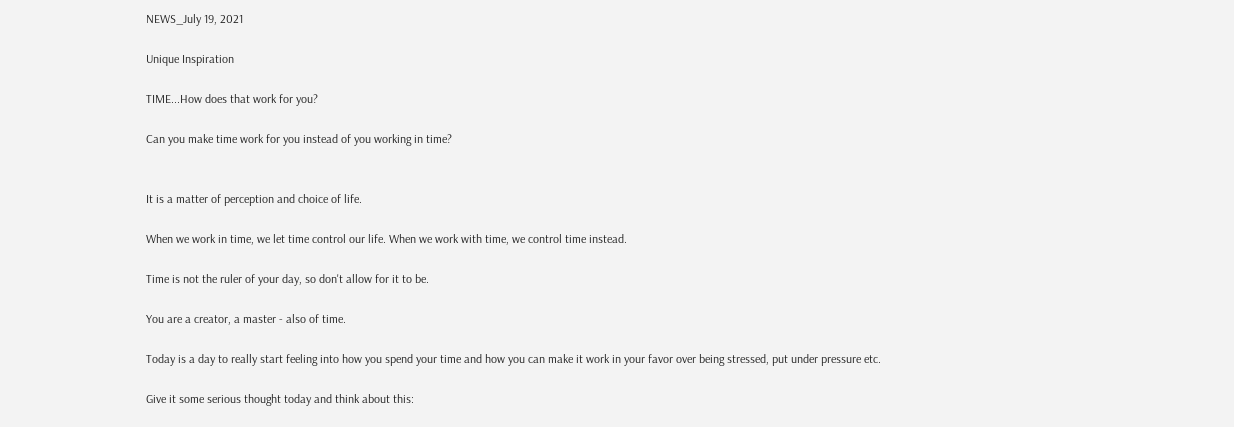NEWS_July 19, 2021

Unique Inspiration

TIME...How does that work for you?

Can you make time work for you instead of you working in time?


It is a matter of perception and choice of life.

When we work in time, we let time control our life. When we work with time, we control time instead.

Time is not the ruler of your day, so don't allow for it to be.

You are a creator, a master - also of time.

Today is a day to really start feeling into how you spend your time and how you can make it work in your favor over being stressed, put under pressure etc.

Give it some serious thought today and think about this: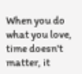When you do what you love, time doesn't matter, it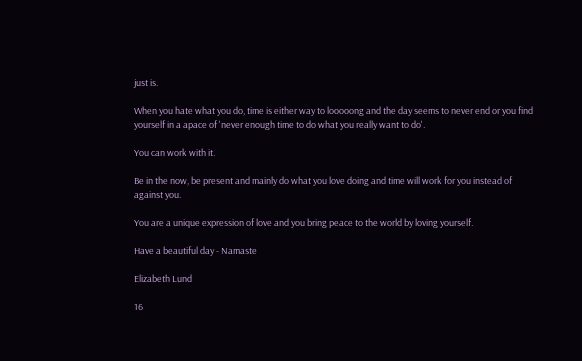just is.

When you hate what you do, time is either way to looooong and the day seems to never end or you find yourself in a apace of 'never enough time to do what you really want to do'.

You can work with it.

Be in the now, be present and mainly do what you love doing and time will work for you instead of against you.

You are a unique expression of love and you bring peace to the world by loving yourself.

Have a beautiful day - Namaste

Elizabeth Lund

16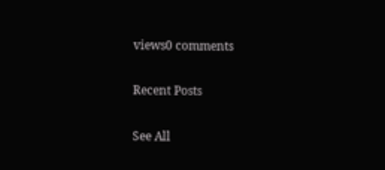views0 comments

Recent Posts

See All